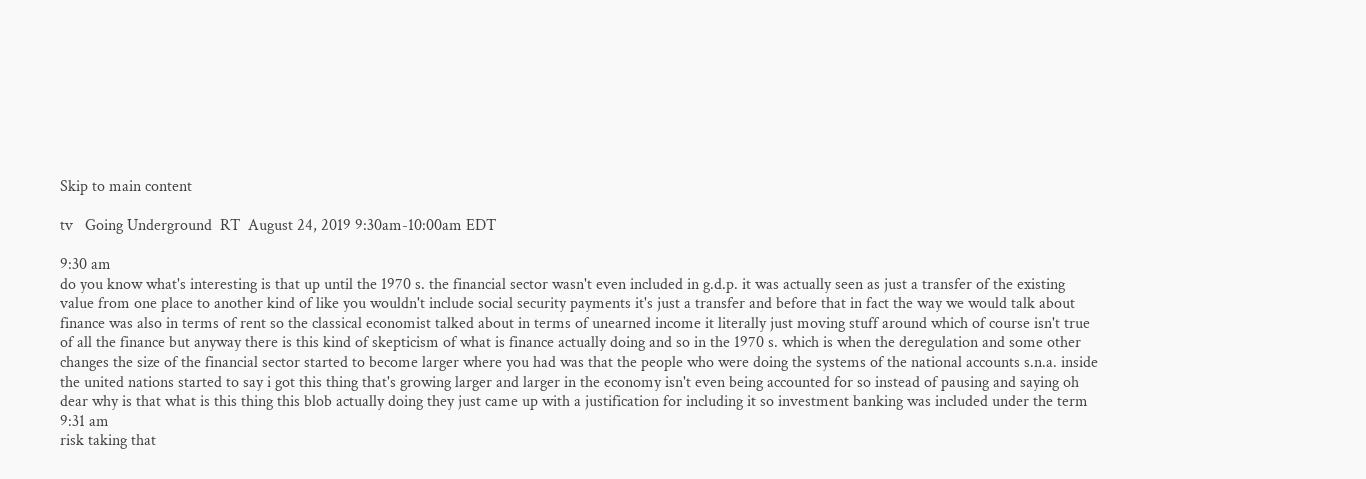Skip to main content

tv   Going Underground  RT  August 24, 2019 9:30am-10:00am EDT

9:30 am
do you know what's interesting is that up until the 1970 s. the financial sector wasn't even included in g.d.p. it was actually seen as just a transfer of the existing value from one place to another kind of like you wouldn't include social security payments it's just a transfer and before that in fact the way we would talk about finance was also in terms of rent so the classical economist talked about in terms of unearned income it literally just moving stuff around which of course isn't true of all the finance but anyway there is this kind of skepticism of what is finance actually doing and so in the 1970 s. which is when the deregulation and some other changes the size of the financial sector started to become larger where you had was that the people who were doing the systems of the national accounts s.n.a. inside the united nations started to say i got this thing that's growing larger and larger in the economy isn't even being accounted for so instead of pausing and saying oh dear why is that what is this thing this blob actually doing they just came up with a justification for including it so investment banking was included under the term
9:31 am
risk taking that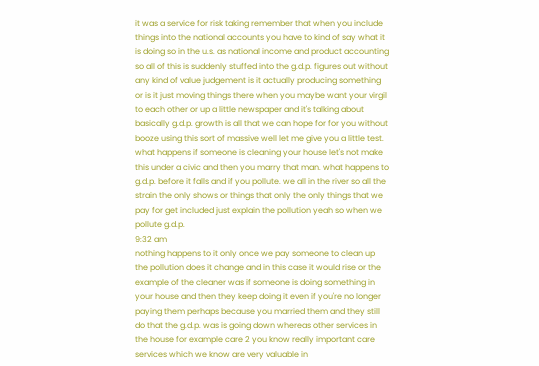it was a service for risk taking remember that when you include things into the national accounts you have to kind of say what it is doing so in the u.s. as national income and product accounting so all of this is suddenly stuffed into the g.d.p. figures out without any kind of value judgement is it actually producing something or is it just moving things there when you maybe want your virgil to each other or up a little newspaper and it's talking about basically g.d.p. growth is all that we can hope for for you without booze using this sort of massive well let me give you a little test. what happens if someone is cleaning your house let's not make this under a civic and then you marry that man. what happens to g.d.p. before it falls and if you pollute. we all in the river so all the strain the only shows or things that only the only things that we pay for get included just explain the pollution yeah so when we pollute g.d.p.
9:32 am
nothing happens to it only once we pay someone to clean up the pollution does it change and in this case it would rise or the example of the cleaner was if someone is doing something in your house and then they keep doing it even if you're no longer paying them perhaps because you married them and they still do that the g.d.p. was is going down whereas other services in the house for example care 2 you know really important care services which we know are very valuable in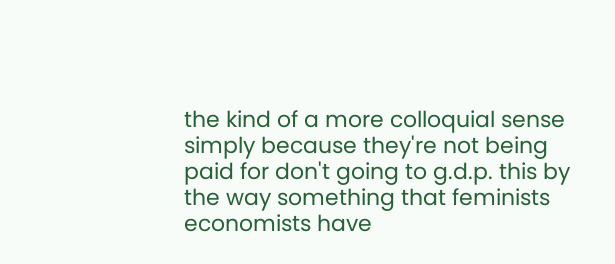the kind of a more colloquial sense simply because they're not being paid for don't going to g.d.p. this by the way something that feminists economists have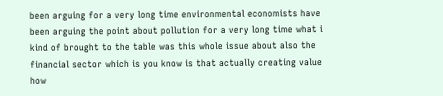been arguing for a very long time environmental economists have been arguing the point about pollution for a very long time what i kind of brought to the table was this whole issue about also the financial sector which is you know is that actually creating value how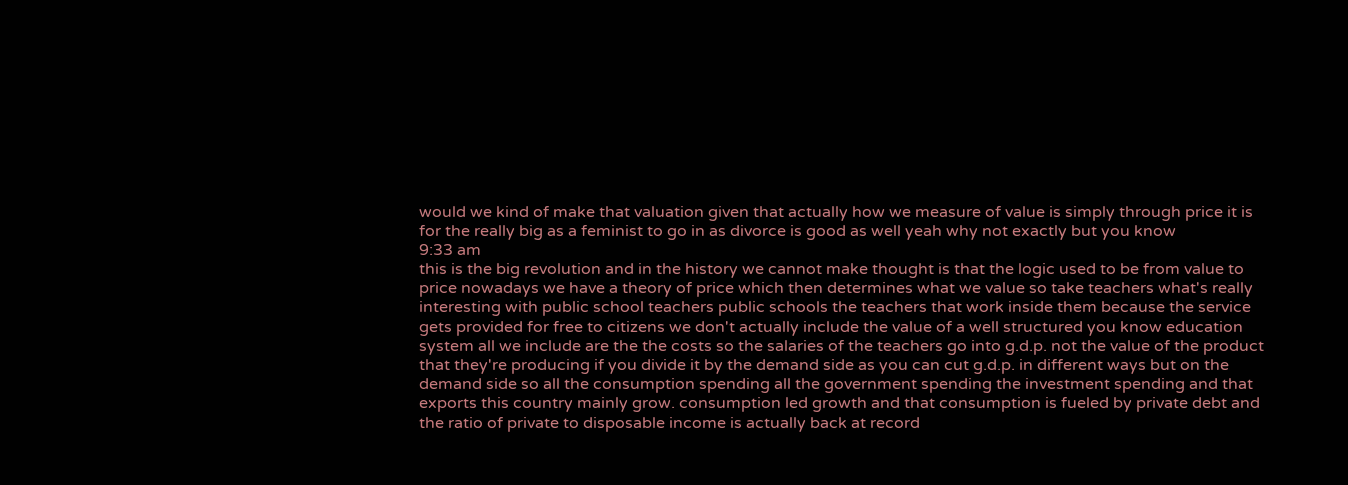would we kind of make that valuation given that actually how we measure of value is simply through price it is for the really big as a feminist to go in as divorce is good as well yeah why not exactly but you know
9:33 am
this is the big revolution and in the history we cannot make thought is that the logic used to be from value to price nowadays we have a theory of price which then determines what we value so take teachers what's really interesting with public school teachers public schools the teachers that work inside them because the service gets provided for free to citizens we don't actually include the value of a well structured you know education system all we include are the the costs so the salaries of the teachers go into g.d.p. not the value of the product that they're producing if you divide it by the demand side as you can cut g.d.p. in different ways but on the demand side so all the consumption spending all the government spending the investment spending and that exports this country mainly grow. consumption led growth and that consumption is fueled by private debt and the ratio of private to disposable income is actually back at record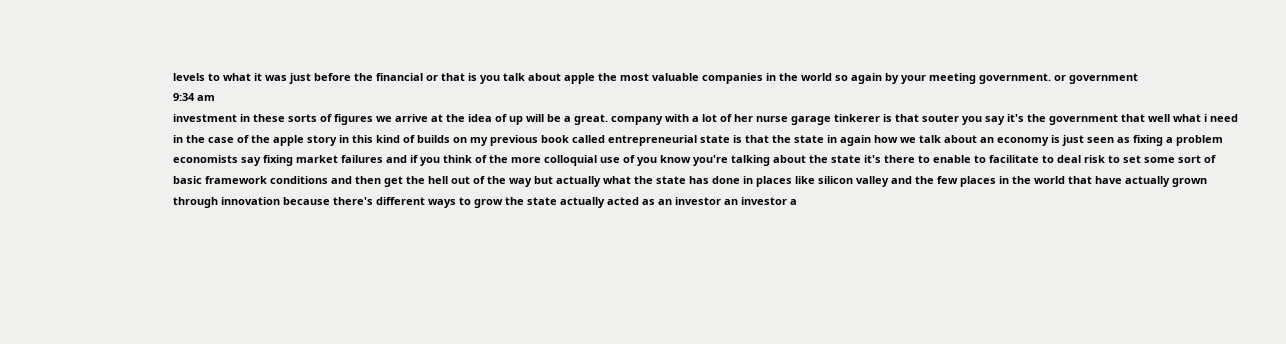levels to what it was just before the financial or that is you talk about apple the most valuable companies in the world so again by your meeting government. or government
9:34 am
investment in these sorts of figures we arrive at the idea of up will be a great. company with a lot of her nurse garage tinkerer is that souter you say it's the government that well what i need in the case of the apple story in this kind of builds on my previous book called entrepreneurial state is that the state in again how we talk about an economy is just seen as fixing a problem economists say fixing market failures and if you think of the more colloquial use of you know you're talking about the state it's there to enable to facilitate to deal risk to set some sort of basic framework conditions and then get the hell out of the way but actually what the state has done in places like silicon valley and the few places in the world that have actually grown through innovation because there's different ways to grow the state actually acted as an investor an investor a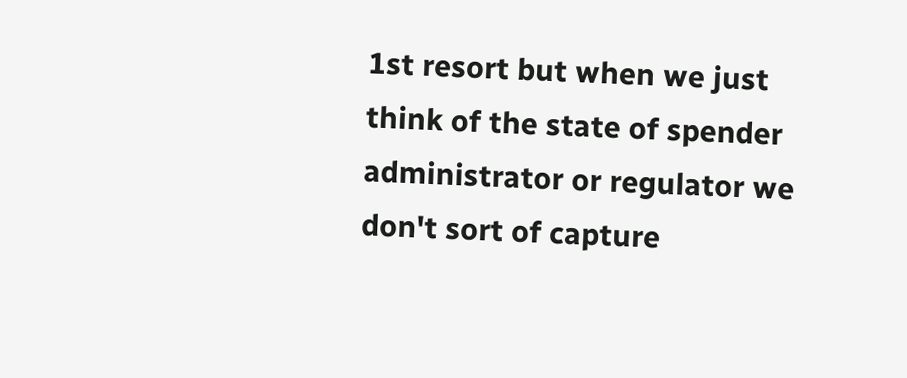1st resort but when we just think of the state of spender administrator or regulator we don't sort of capture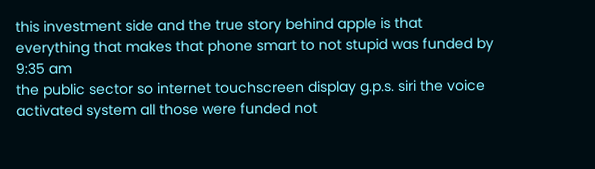this investment side and the true story behind apple is that everything that makes that phone smart to not stupid was funded by
9:35 am
the public sector so internet touchscreen display g.p.s. siri the voice activated system all those were funded not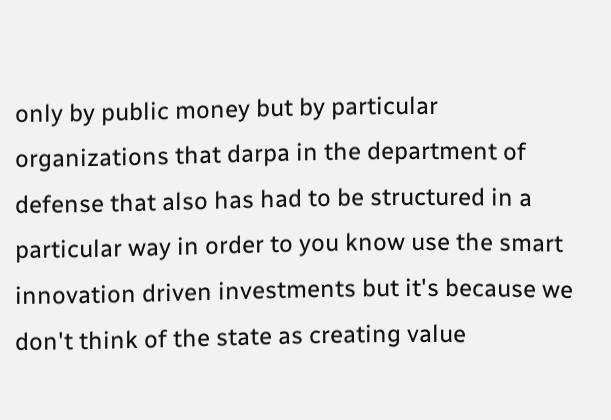only by public money but by particular organizations that darpa in the department of defense that also has had to be structured in a particular way in order to you know use the smart innovation driven investments but it's because we don't think of the state as creating value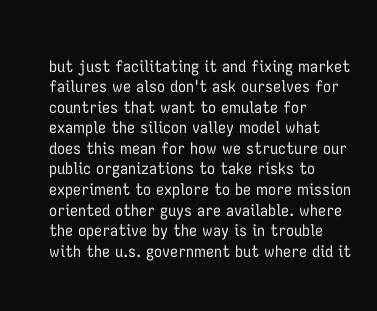but just facilitating it and fixing market failures we also don't ask ourselves for countries that want to emulate for example the silicon valley model what does this mean for how we structure our public organizations to take risks to experiment to explore to be more mission oriented other guys are available. where the operative by the way is in trouble with the u.s. government but where did it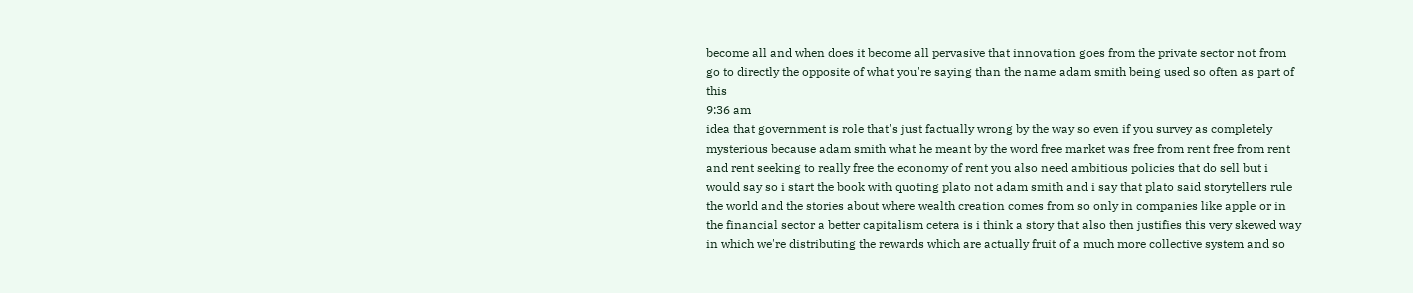become all and when does it become all pervasive that innovation goes from the private sector not from go to directly the opposite of what you're saying than the name adam smith being used so often as part of this
9:36 am
idea that government is role that's just factually wrong by the way so even if you survey as completely mysterious because adam smith what he meant by the word free market was free from rent free from rent and rent seeking to really free the economy of rent you also need ambitious policies that do sell but i would say so i start the book with quoting plato not adam smith and i say that plato said storytellers rule the world and the stories about where wealth creation comes from so only in companies like apple or in the financial sector a better capitalism cetera is i think a story that also then justifies this very skewed way in which we're distributing the rewards which are actually fruit of a much more collective system and so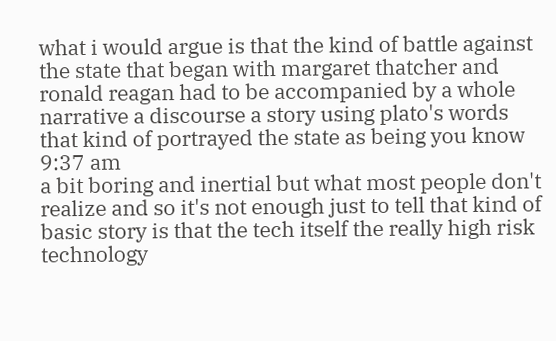what i would argue is that the kind of battle against the state that began with margaret thatcher and ronald reagan had to be accompanied by a whole narrative a discourse a story using plato's words that kind of portrayed the state as being you know
9:37 am
a bit boring and inertial but what most people don't realize and so it's not enough just to tell that kind of basic story is that the tech itself the really high risk technology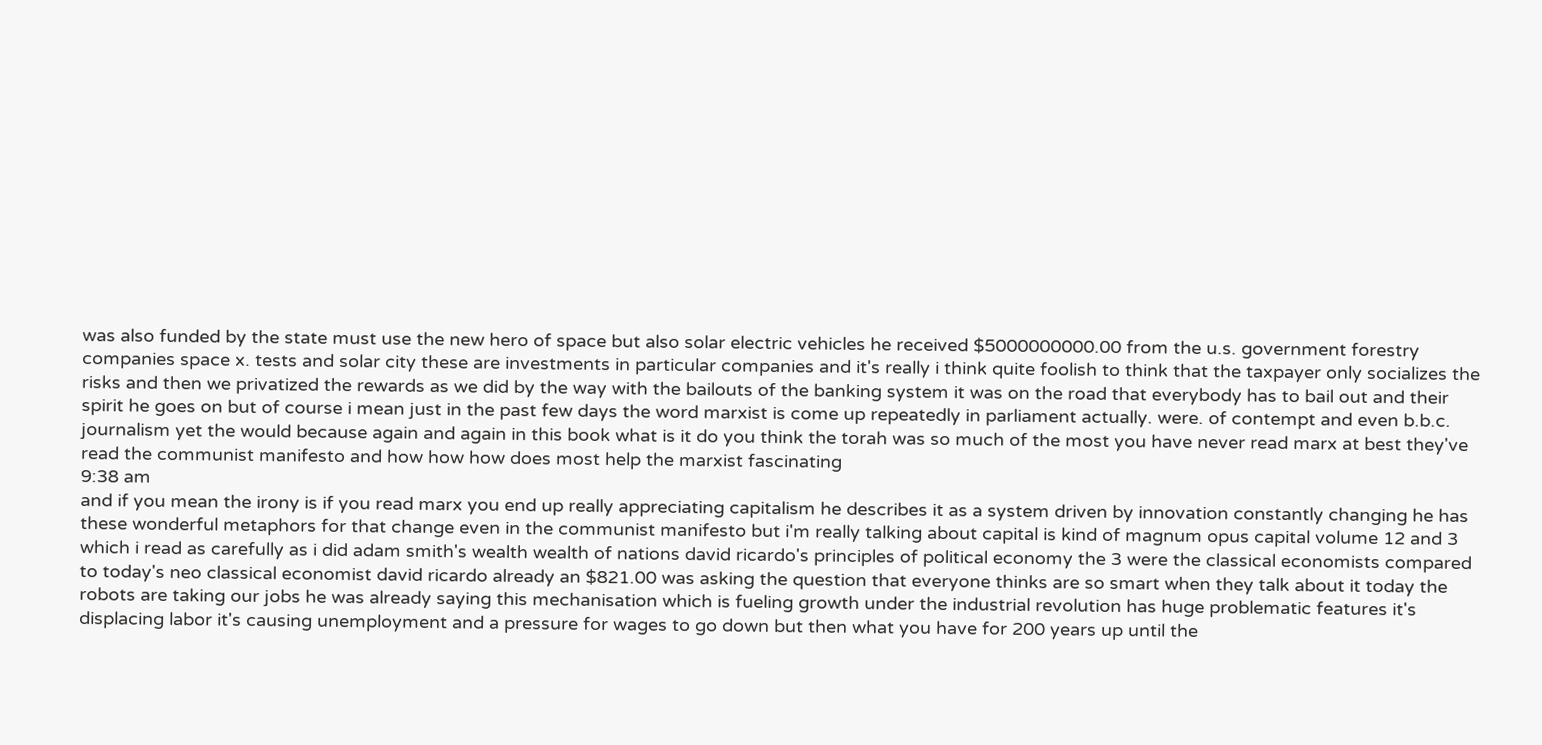was also funded by the state must use the new hero of space but also solar electric vehicles he received $5000000000.00 from the u.s. government forestry companies space x. tests and solar city these are investments in particular companies and it's really i think quite foolish to think that the taxpayer only socializes the risks and then we privatized the rewards as we did by the way with the bailouts of the banking system it was on the road that everybody has to bail out and their spirit he goes on but of course i mean just in the past few days the word marxist is come up repeatedly in parliament actually. were. of contempt and even b.b.c. journalism yet the would because again and again in this book what is it do you think the torah was so much of the most you have never read marx at best they've read the communist manifesto and how how how does most help the marxist fascinating
9:38 am
and if you mean the irony is if you read marx you end up really appreciating capitalism he describes it as a system driven by innovation constantly changing he has these wonderful metaphors for that change even in the communist manifesto but i'm really talking about capital is kind of magnum opus capital volume 12 and 3 which i read as carefully as i did adam smith's wealth wealth of nations david ricardo's principles of political economy the 3 were the classical economists compared to today's neo classical economist david ricardo already an $821.00 was asking the question that everyone thinks are so smart when they talk about it today the robots are taking our jobs he was already saying this mechanisation which is fueling growth under the industrial revolution has huge problematic features it's displacing labor it's causing unemployment and a pressure for wages to go down but then what you have for 200 years up until the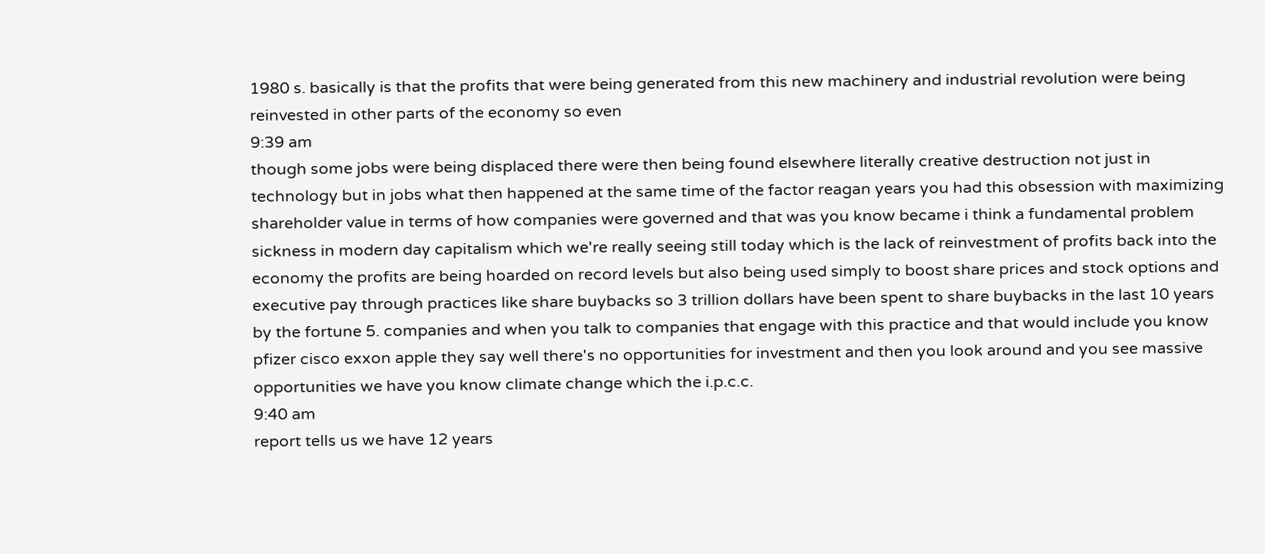1980 s. basically is that the profits that were being generated from this new machinery and industrial revolution were being reinvested in other parts of the economy so even
9:39 am
though some jobs were being displaced there were then being found elsewhere literally creative destruction not just in technology but in jobs what then happened at the same time of the factor reagan years you had this obsession with maximizing shareholder value in terms of how companies were governed and that was you know became i think a fundamental problem sickness in modern day capitalism which we're really seeing still today which is the lack of reinvestment of profits back into the economy the profits are being hoarded on record levels but also being used simply to boost share prices and stock options and executive pay through practices like share buybacks so 3 trillion dollars have been spent to share buybacks in the last 10 years by the fortune 5. companies and when you talk to companies that engage with this practice and that would include you know pfizer cisco exxon apple they say well there's no opportunities for investment and then you look around and you see massive opportunities we have you know climate change which the i.p.c.c.
9:40 am
report tells us we have 12 years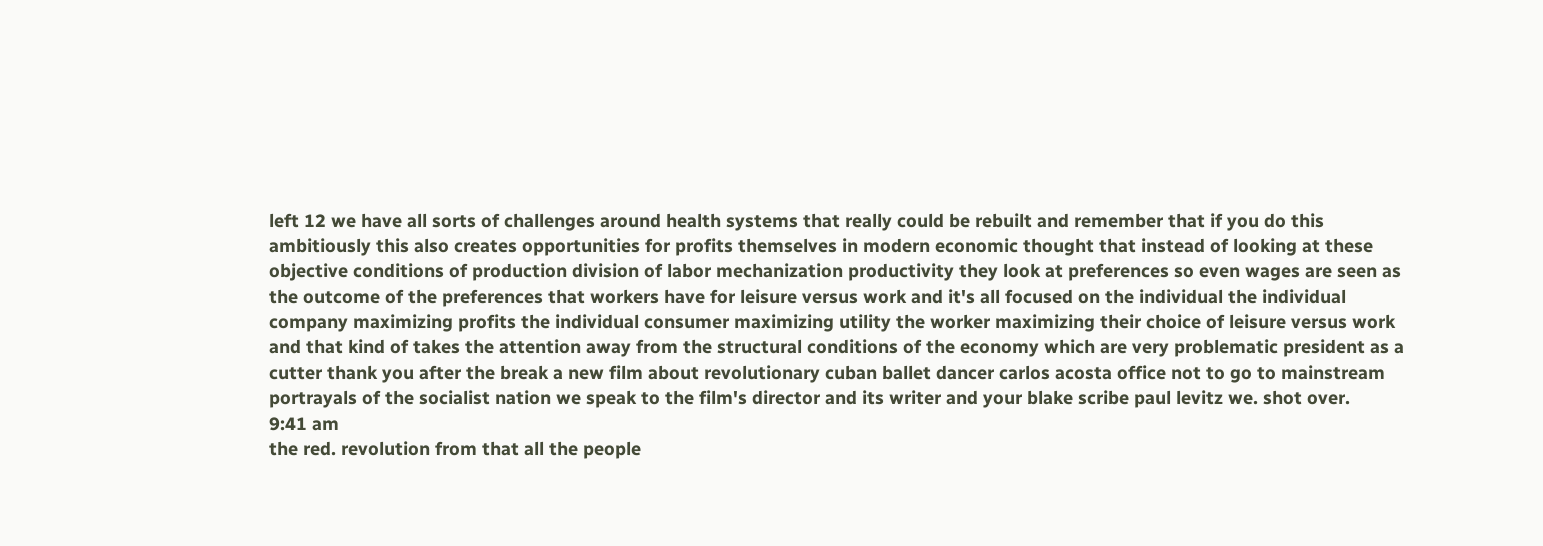left 12 we have all sorts of challenges around health systems that really could be rebuilt and remember that if you do this ambitiously this also creates opportunities for profits themselves in modern economic thought that instead of looking at these objective conditions of production division of labor mechanization productivity they look at preferences so even wages are seen as the outcome of the preferences that workers have for leisure versus work and it's all focused on the individual the individual company maximizing profits the individual consumer maximizing utility the worker maximizing their choice of leisure versus work and that kind of takes the attention away from the structural conditions of the economy which are very problematic president as a cutter thank you after the break a new film about revolutionary cuban ballet dancer carlos acosta office not to go to mainstream portrayals of the socialist nation we speak to the film's director and its writer and your blake scribe paul levitz we. shot over.
9:41 am
the red. revolution from that all the people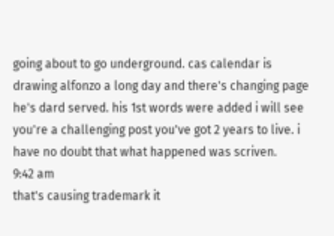going about to go underground. cas calendar is drawing alfonzo a long day and there's changing page he's dard served. his 1st words were added i will see you're a challenging post you've got 2 years to live. i have no doubt that what happened was scriven.
9:42 am
that's causing trademark it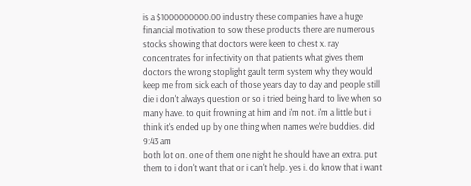is a $1000000000.00 industry these companies have a huge financial motivation to sow these products there are numerous stocks showing that doctors were keen to chest x. ray concentrates for infectivity on that patients what gives them doctors the wrong stoplight gault term system why they would keep me from sick each of those years day to day and people still die i don't always question or so i tried being hard to live when so many have. to quit frowning at him and i'm not. i'm a little but i think it's ended up by one thing when names we're buddies. did
9:43 am
both lot on. one of them one night he should have an extra. put them to i don't want that or i can't help. yes i. do know that i want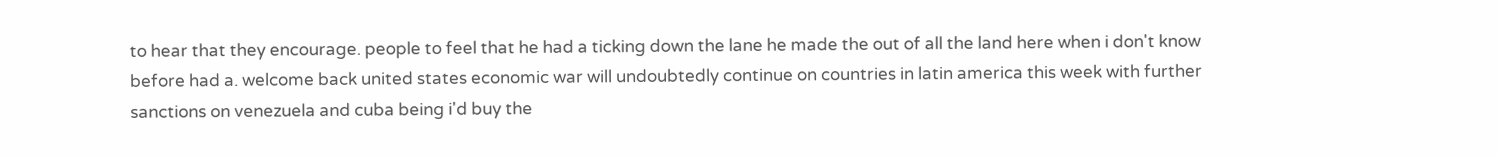to hear that they encourage. people to feel that he had a ticking down the lane he made the out of all the land here when i don't know before had a. welcome back united states economic war will undoubtedly continue on countries in latin america this week with further sanctions on venezuela and cuba being i'd buy the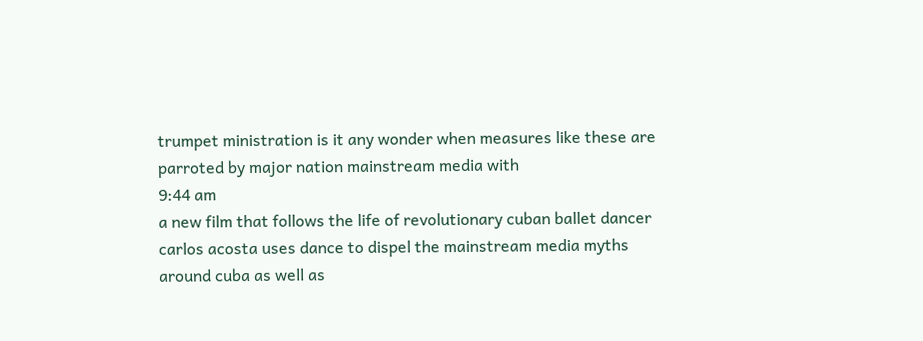trumpet ministration is it any wonder when measures like these are parroted by major nation mainstream media with
9:44 am
a new film that follows the life of revolutionary cuban ballet dancer carlos acosta uses dance to dispel the mainstream media myths around cuba as well as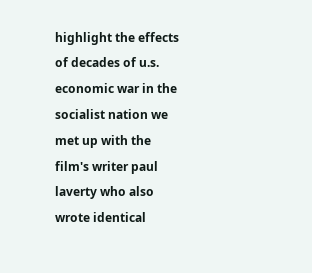highlight the effects of decades of u.s. economic war in the socialist nation we met up with the film's writer paul laverty who also wrote identical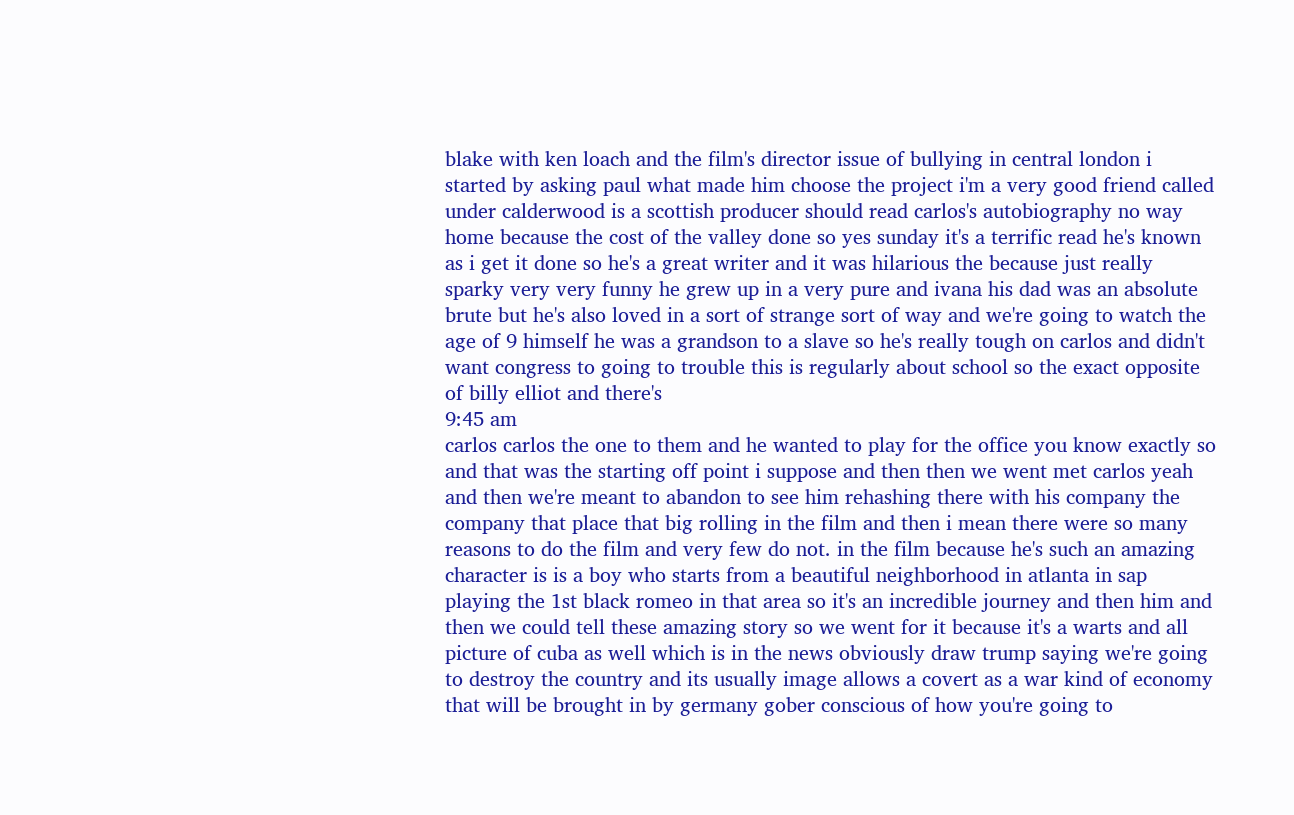blake with ken loach and the film's director issue of bullying in central london i started by asking paul what made him choose the project i'm a very good friend called under calderwood is a scottish producer should read carlos's autobiography no way home because the cost of the valley done so yes sunday it's a terrific read he's known as i get it done so he's a great writer and it was hilarious the because just really sparky very very funny he grew up in a very pure and ivana his dad was an absolute brute but he's also loved in a sort of strange sort of way and we're going to watch the age of 9 himself he was a grandson to a slave so he's really tough on carlos and didn't want congress to going to trouble this is regularly about school so the exact opposite of billy elliot and there's
9:45 am
carlos carlos the one to them and he wanted to play for the office you know exactly so and that was the starting off point i suppose and then then we went met carlos yeah and then we're meant to abandon to see him rehashing there with his company the company that place that big rolling in the film and then i mean there were so many reasons to do the film and very few do not. in the film because he's such an amazing character is is a boy who starts from a beautiful neighborhood in atlanta in sap playing the 1st black romeo in that area so it's an incredible journey and then him and then we could tell these amazing story so we went for it because it's a warts and all picture of cuba as well which is in the news obviously draw trump saying we're going to destroy the country and its usually image allows a covert as a war kind of economy that will be brought in by germany gober conscious of how you're going to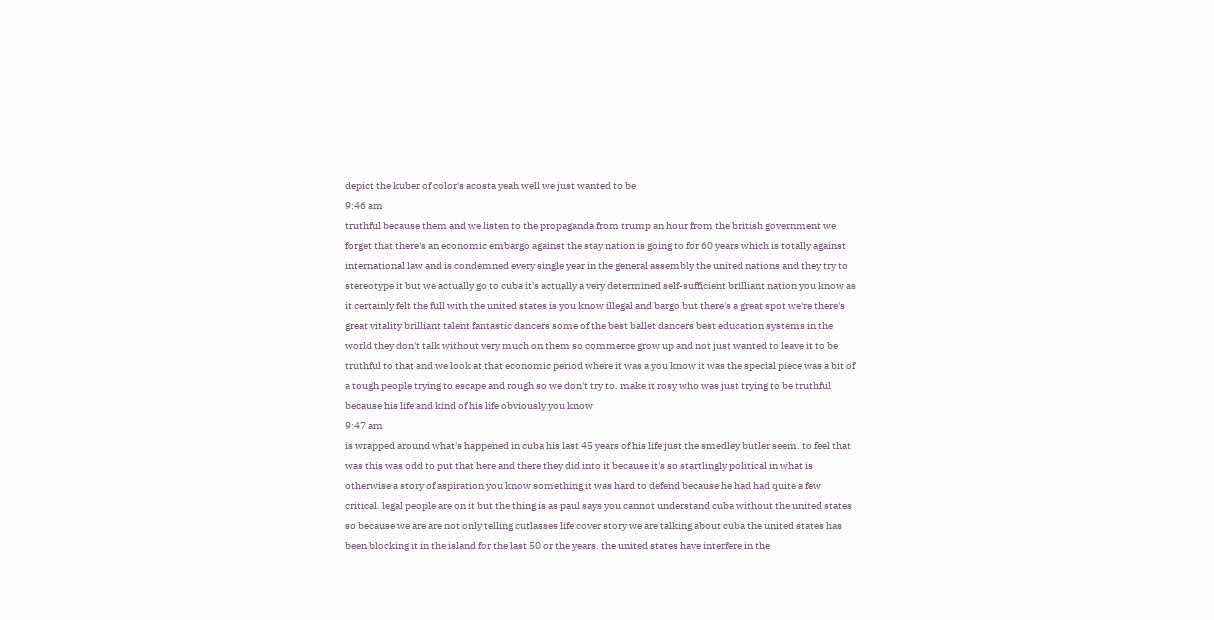depict the kuber of color's acosta yeah well we just wanted to be
9:46 am
truthful because them and we listen to the propaganda from trump an hour from the british government we forget that there's an economic embargo against the stay nation is going to for 60 years which is totally against international law and is condemned every single year in the general assembly the united nations and they try to stereotype it but we actually go to cuba it's actually a very determined self-sufficient brilliant nation you know as it certainly felt the full with the united states is you know illegal and bargo but there's a great spot we're there's great vitality brilliant talent fantastic dancers some of the best ballet dancers best education systems in the world they don't talk without very much on them so commerce grow up and not just wanted to leave it to be truthful to that and we look at that economic period where it was a you know it was the special piece was a bit of a tough people trying to escape and rough so we don't try to. make it rosy who was just trying to be truthful because his life and kind of his life obviously you know
9:47 am
is wrapped around what's happened in cuba his last 45 years of his life just the smedley butler seem. to feel that was this was odd to put that here and there they did into it because it's so startlingly political in what is otherwise a story of aspiration you know something it was hard to defend because he had had quite a few critical. legal people are on it but the thing is as paul says you cannot understand cuba without the united states so because we are are not only telling cutlasses life cover story we are talking about cuba the united states has been blocking it in the island for the last 50 or the years. the united states have interfere in the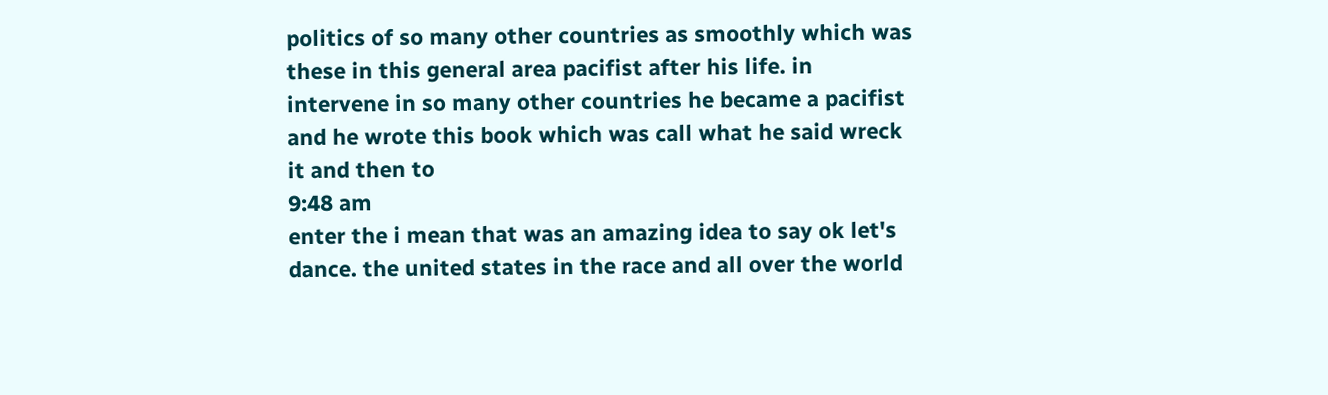politics of so many other countries as smoothly which was these in this general area pacifist after his life. in intervene in so many other countries he became a pacifist and he wrote this book which was call what he said wreck it and then to
9:48 am
enter the i mean that was an amazing idea to say ok let's dance. the united states in the race and all over the world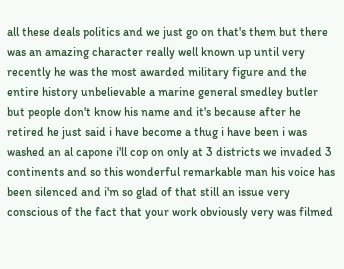all these deals politics and we just go on that's them but there was an amazing character really well known up until very recently he was the most awarded military figure and the entire history unbelievable a marine general smedley butler but people don't know his name and it's because after he retired he just said i have become a thug i have been i was washed an al capone i'll cop on only at 3 districts we invaded 3 continents and so this wonderful remarkable man his voice has been silenced and i'm so glad of that still an issue very conscious of the fact that your work obviously very was filmed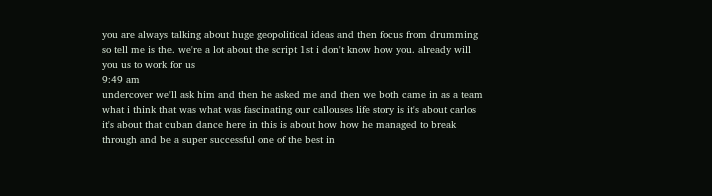you are always talking about huge geopolitical ideas and then focus from drumming so tell me is the. we're a lot about the script 1st i don't know how you. already will you us to work for us
9:49 am
undercover we'll ask him and then he asked me and then we both came in as a team what i think that was what was fascinating our callouses life story is it's about carlos it's about that cuban dance here in this is about how how he managed to break through and be a super successful one of the best in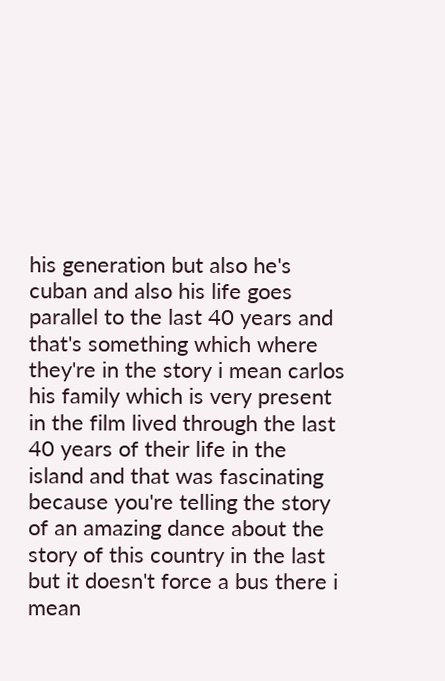his generation but also he's cuban and also his life goes parallel to the last 40 years and that's something which where they're in the story i mean carlos his family which is very present in the film lived through the last 40 years of their life in the island and that was fascinating because you're telling the story of an amazing dance about the story of this country in the last but it doesn't force a bus there i mean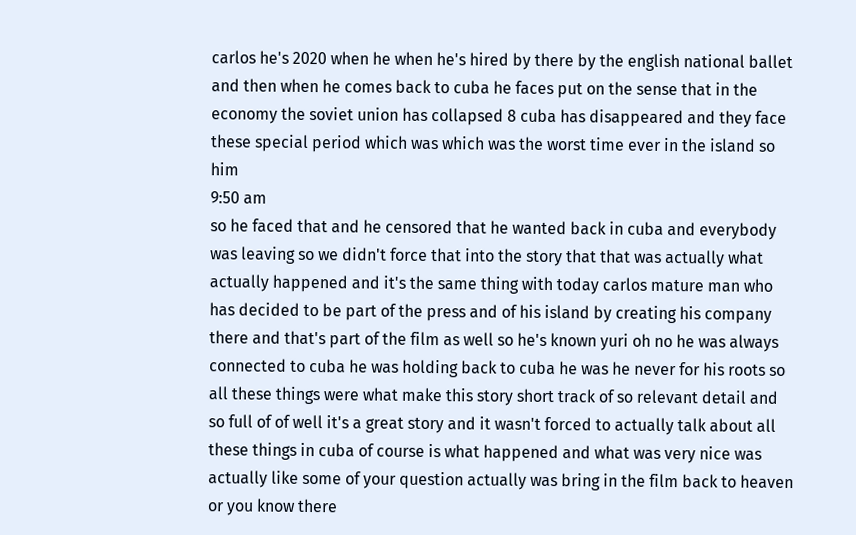carlos he's 2020 when he when he's hired by there by the english national ballet and then when he comes back to cuba he faces put on the sense that in the economy the soviet union has collapsed 8 cuba has disappeared and they face these special period which was which was the worst time ever in the island so him
9:50 am
so he faced that and he censored that he wanted back in cuba and everybody was leaving so we didn't force that into the story that that was actually what actually happened and it's the same thing with today carlos mature man who has decided to be part of the press and of his island by creating his company there and that's part of the film as well so he's known yuri oh no he was always connected to cuba he was holding back to cuba he was he never for his roots so all these things were what make this story short track of so relevant detail and so full of of well it's a great story and it wasn't forced to actually talk about all these things in cuba of course is what happened and what was very nice was actually like some of your question actually was bring in the film back to heaven or you know there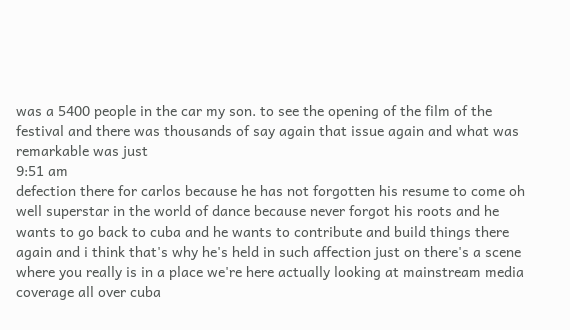was a 5400 people in the car my son. to see the opening of the film of the festival and there was thousands of say again that issue again and what was remarkable was just
9:51 am
defection there for carlos because he has not forgotten his resume to come oh well superstar in the world of dance because never forgot his roots and he wants to go back to cuba and he wants to contribute and build things there again and i think that's why he's held in such affection just on there's a scene where you really is in a place we're here actually looking at mainstream media coverage all over cuba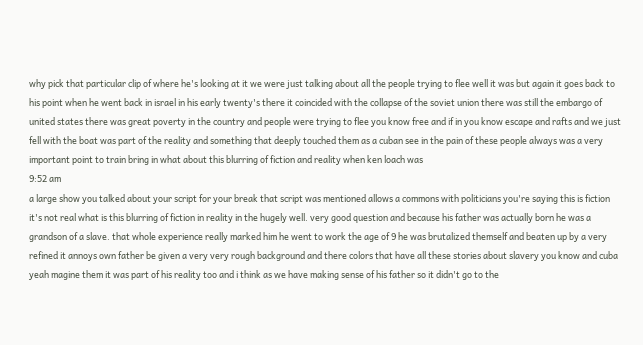why pick that particular clip of where he's looking at it we were just talking about all the people trying to flee well it was but again it goes back to his point when he went back in israel in his early twenty's there it coincided with the collapse of the soviet union there was still the embargo of united states there was great poverty in the country and people were trying to flee you know free and if in you know escape and rafts and we just fell with the boat was part of the reality and something that deeply touched them as a cuban see in the pain of these people always was a very important point to train bring in what about this blurring of fiction and reality when ken loach was
9:52 am
a large show you talked about your script for your break that script was mentioned allows a commons with politicians you're saying this is fiction it's not real what is this blurring of fiction in reality in the hugely well. very good question and because his father was actually born he was a grandson of a slave. that whole experience really marked him he went to work the age of 9 he was brutalized themself and beaten up by a very refined it annoys own father be given a very very rough background and there colors that have all these stories about slavery you know and cuba yeah magine them it was part of his reality too and i think as we have making sense of his father so it didn't go to the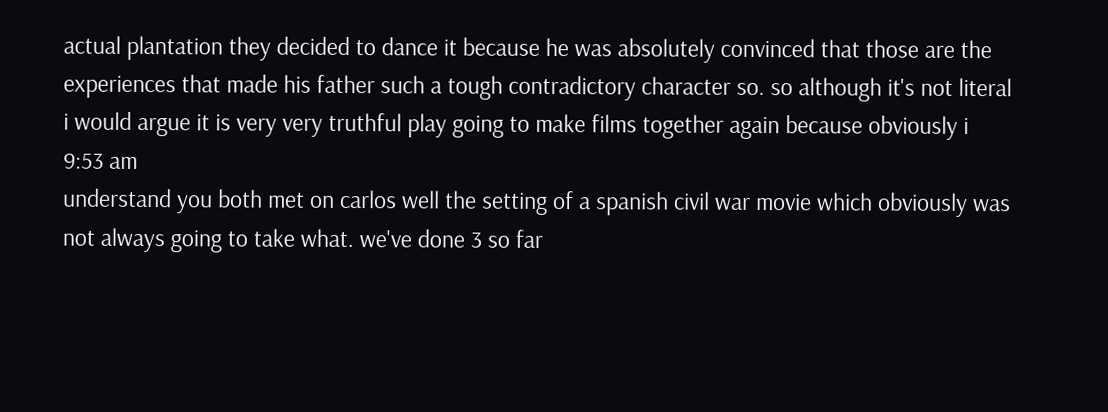actual plantation they decided to dance it because he was absolutely convinced that those are the experiences that made his father such a tough contradictory character so. so although it's not literal i would argue it is very very truthful play going to make films together again because obviously i
9:53 am
understand you both met on carlos well the setting of a spanish civil war movie which obviously was not always going to take what. we've done 3 so far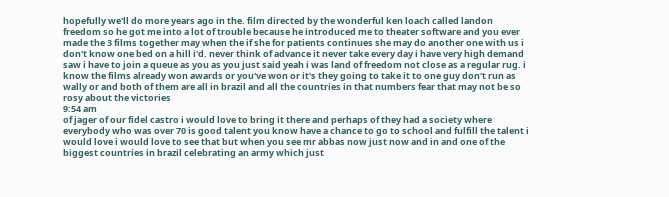hopefully we'll do more years ago in the. film directed by the wonderful ken loach called landon freedom so he got me into a lot of trouble because he introduced me to theater software and you ever made the 3 films together may when the if she for patients continues she may do another one with us i don't know one bed on a hill i'd. never think of advance it never take every day i have very high demand saw i have to join a queue as you as you just said yeah i was land of freedom not close as a regular rug. i know the films already won awards or you've won or it's they going to take it to one guy don't run as wally or and both of them are all in brazil and all the countries in that numbers fear that may not be so rosy about the victories
9:54 am
of jager of our fidel castro i would love to bring it there and perhaps of they had a society where everybody who was over 70 is good talent you know have a chance to go to school and fulfill the talent i would love i would love to see that but when you see mr abbas now just now and in and one of the biggest countries in brazil celebrating an army which just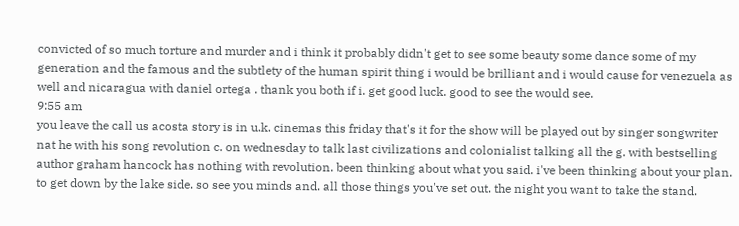convicted of so much torture and murder and i think it probably didn't get to see some beauty some dance some of my generation and the famous and the subtlety of the human spirit thing i would be brilliant and i would cause for venezuela as well and nicaragua with daniel ortega . thank you both if i. get good luck. good to see the would see.
9:55 am
you leave the call us acosta story is in u.k. cinemas this friday that's it for the show will be played out by singer songwriter nat he with his song revolution c. on wednesday to talk last civilizations and colonialist talking all the g. with bestselling author graham hancock has nothing with revolution. been thinking about what you said. i've been thinking about your plan. to get down by the lake side. so see you minds and. all those things you've set out. the night you want to take the stand.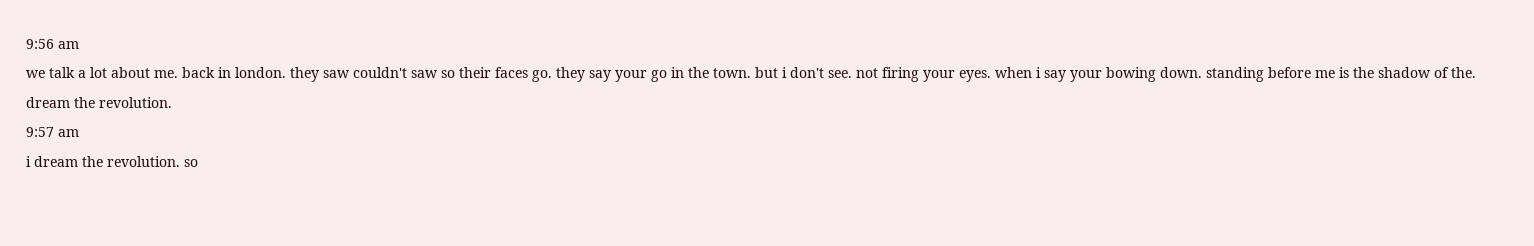9:56 am
we talk a lot about me. back in london. they saw couldn't saw so their faces go. they say your go in the town. but i don't see. not firing your eyes. when i say your bowing down. standing before me is the shadow of the. dream the revolution.
9:57 am
i dream the revolution. so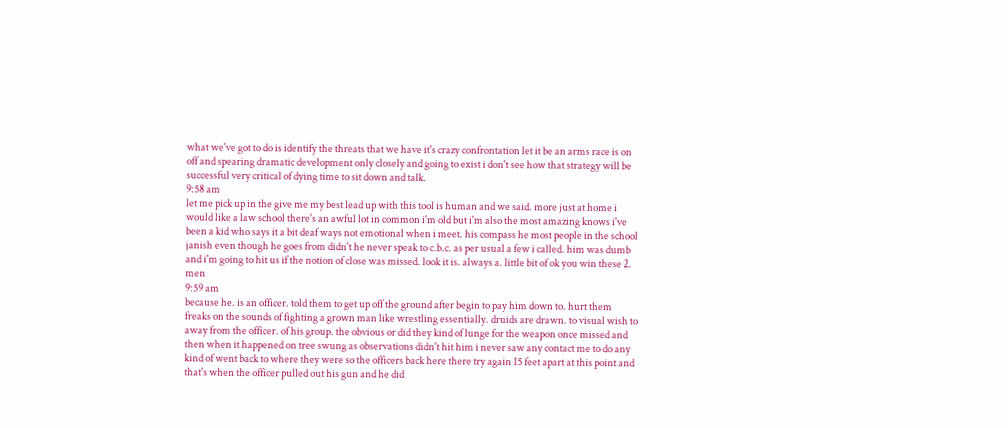what we've got to do is identify the threats that we have it's crazy confrontation let it be an arms race is on off and spearing dramatic development only closely and going to exist i don't see how that strategy will be successful very critical of dying time to sit down and talk.
9:58 am
let me pick up in the give me my best lead up with this tool is human and we said. more just at home i would like a law school there's an awful lot in common i'm old but i'm also the most amazing knows i've been a kid who says it a bit deaf ways not emotional when i meet. his compass he most people in the school janish even though he goes from didn't he never speak to c.b.c. as per usual a few i called. him was dumb and i'm going to hit us if the notion of close was missed. look it is. always a. little bit of ok you win these 2. men
9:59 am
because he. is an officer. told them to get up off the ground after begin to pay him down to. hurt them freaks on the sounds of fighting a grown man like wrestling essentially. druids are drawn. to visual wish to away from the officer. of his group. the obvious or did they kind of lunge for the weapon once missed and then when it happened on tree swung as observations didn't hit him i never saw any contact me to do any kind of went back to where they were so the officers back here there try again 15 feet apart at this point and that's when the officer pulled out his gun and he did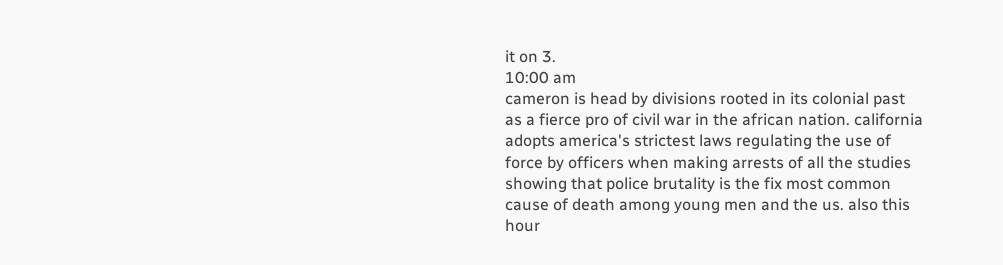it on 3.
10:00 am
cameron is head by divisions rooted in its colonial past as a fierce pro of civil war in the african nation. california adopts america's strictest laws regulating the use of force by officers when making arrests of all the studies showing that police brutality is the fix most common cause of death among young men and the us. also this hour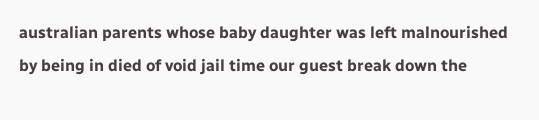australian parents whose baby daughter was left malnourished by being in died of void jail time our guest break down the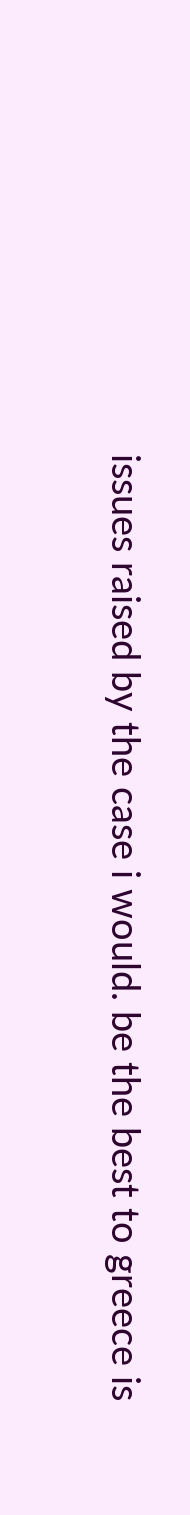issues raised by the case i would. be the best to greece is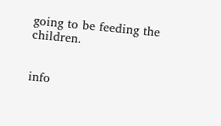going to be feeding the children.


info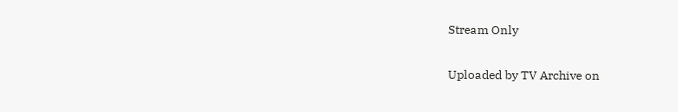Stream Only

Uploaded by TV Archive on